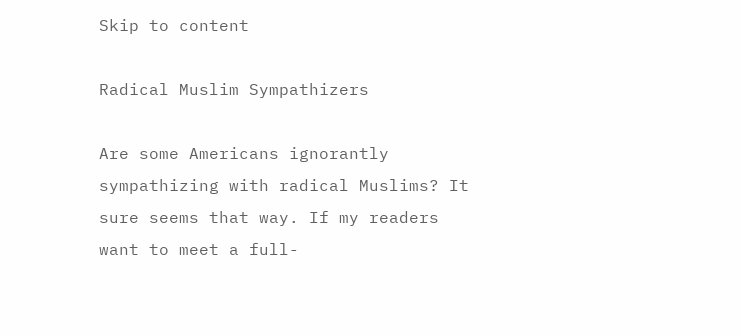Skip to content

Radical Muslim Sympathizers

Are some Americans ignorantly sympathizing with radical Muslims? It sure seems that way. If my readers want to meet a full-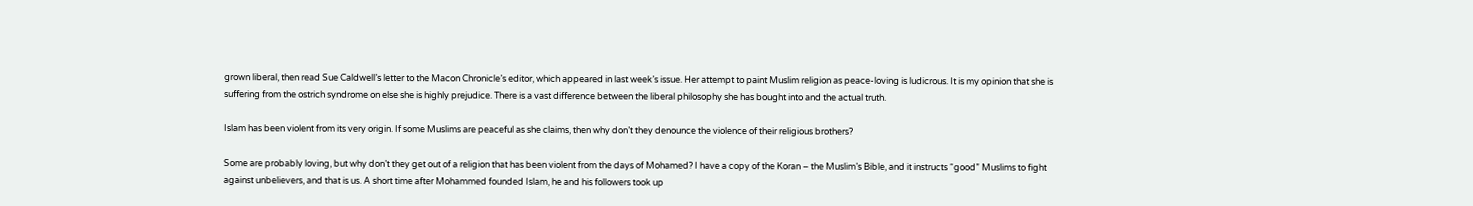grown liberal, then read Sue Caldwell’s letter to the Macon Chronicle’s editor, which appeared in last week’s issue. Her attempt to paint Muslim religion as peace-loving is ludicrous. It is my opinion that she is suffering from the ostrich syndrome on else she is highly prejudice. There is a vast difference between the liberal philosophy she has bought into and the actual truth.

Islam has been violent from its very origin. If some Muslims are peaceful as she claims, then why don’t they denounce the violence of their religious brothers?

Some are probably loving, but why don’t they get out of a religion that has been violent from the days of Mohamed? I have a copy of the Koran – the Muslim’s Bible, and it instructs “good” Muslims to fight against unbelievers, and that is us. A short time after Mohammed founded Islam, he and his followers took up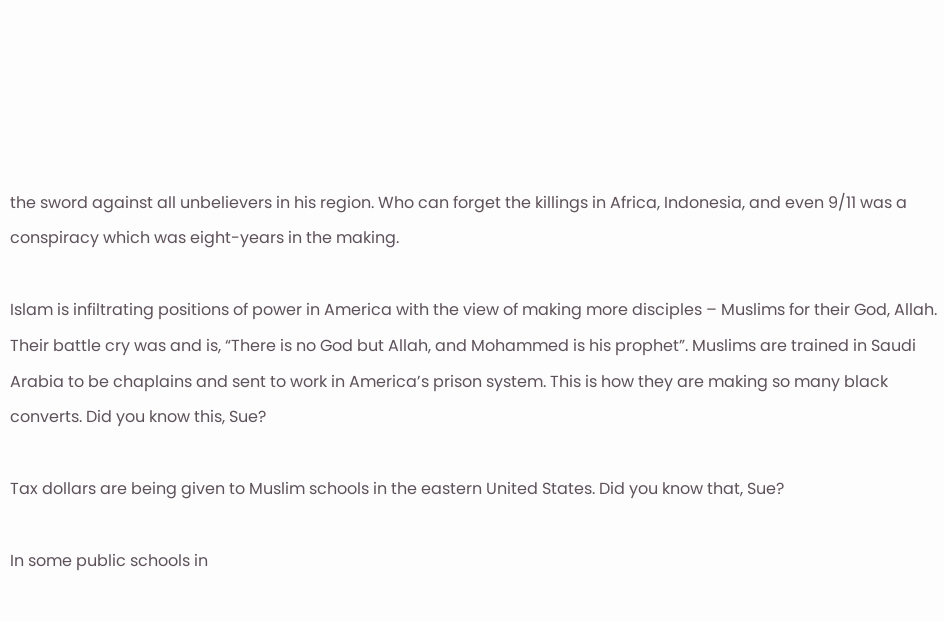the sword against all unbelievers in his region. Who can forget the killings in Africa, Indonesia, and even 9/11 was a conspiracy which was eight-years in the making.

Islam is infiltrating positions of power in America with the view of making more disciples – Muslims for their God, Allah. Their battle cry was and is, “There is no God but Allah, and Mohammed is his prophet”. Muslims are trained in Saudi Arabia to be chaplains and sent to work in America’s prison system. This is how they are making so many black converts. Did you know this, Sue?

Tax dollars are being given to Muslim schools in the eastern United States. Did you know that, Sue?

In some public schools in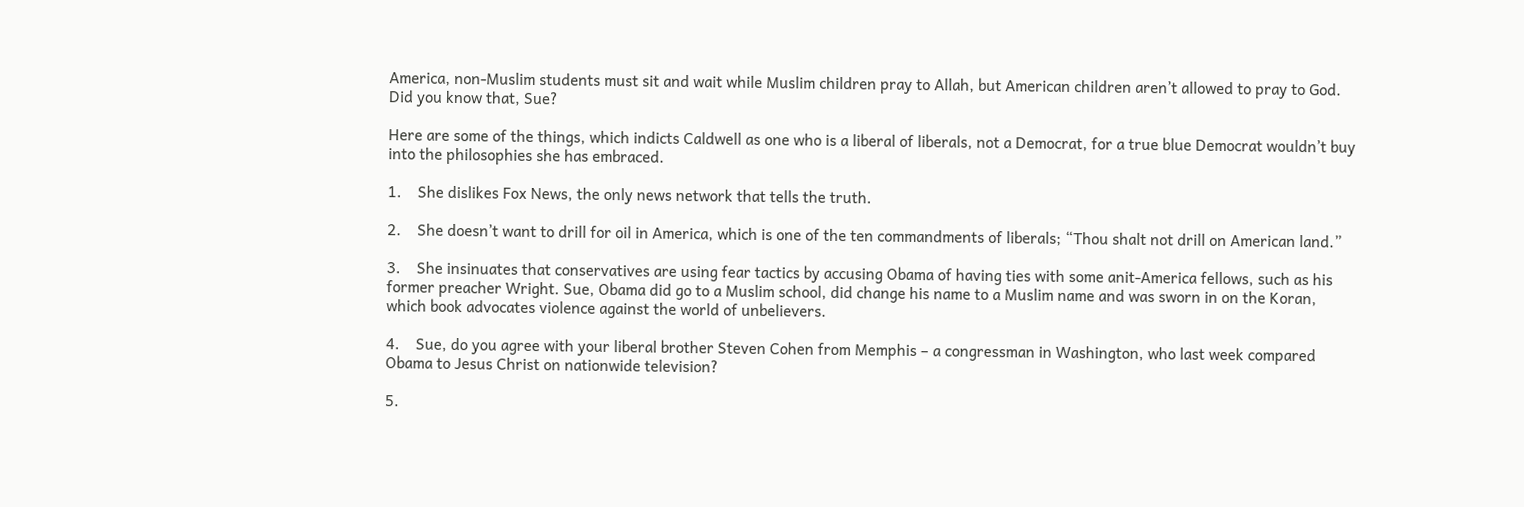America, non-Muslim students must sit and wait while Muslim children pray to Allah, but American children aren’t allowed to pray to God. Did you know that, Sue?

Here are some of the things, which indicts Caldwell as one who is a liberal of liberals, not a Democrat, for a true blue Democrat wouldn’t buy into the philosophies she has embraced.

1.    She dislikes Fox News, the only news network that tells the truth.

2.    She doesn’t want to drill for oil in America, which is one of the ten commandments of liberals; “Thou shalt not drill on American land.”

3.    She insinuates that conservatives are using fear tactics by accusing Obama of having ties with some anit-America fellows, such as his former preacher Wright. Sue, Obama did go to a Muslim school, did change his name to a Muslim name and was sworn in on the Koran, which book advocates violence against the world of unbelievers.

4.    Sue, do you agree with your liberal brother Steven Cohen from Memphis – a congressman in Washington, who last week compared Obama to Jesus Christ on nationwide television?

5.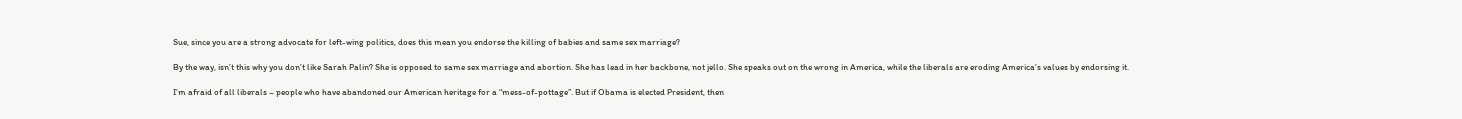Sue, since you are a strong advocate for left-wing politics, does this mean you endorse the killing of babies and same sex marriage?

By the way, isn’t this why you don’t like Sarah Palin? She is opposed to same sex marriage and abortion. She has lead in her backbone, not jello. She speaks out on the wrong in America, while the liberals are eroding America’s values by endorsing it.

I’m afraid of all liberals – people who have abandoned our American heritage for a “mess-of-pottage”. But if Obama is elected President, then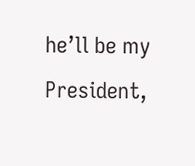he’ll be my President,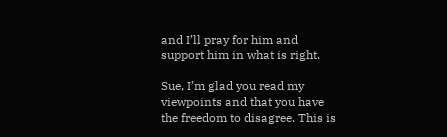and I’ll pray for him and support him in what is right.

Sue, I’m glad you read my viewpoints and that you have the freedom to disagree. This is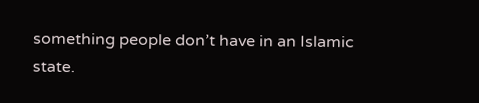something people don’t have in an Islamic state.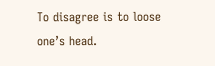To disagree is to loose one’s head.